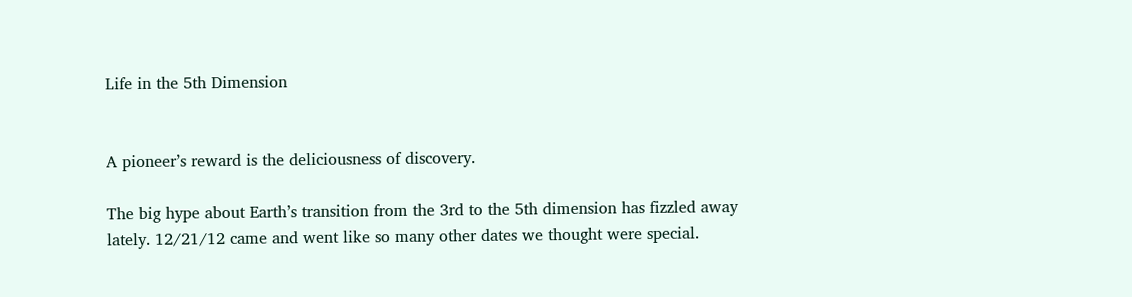Life in the 5th Dimension


A pioneer’s reward is the deliciousness of discovery.

The big hype about Earth’s transition from the 3rd to the 5th dimension has fizzled away lately. 12/21/12 came and went like so many other dates we thought were special.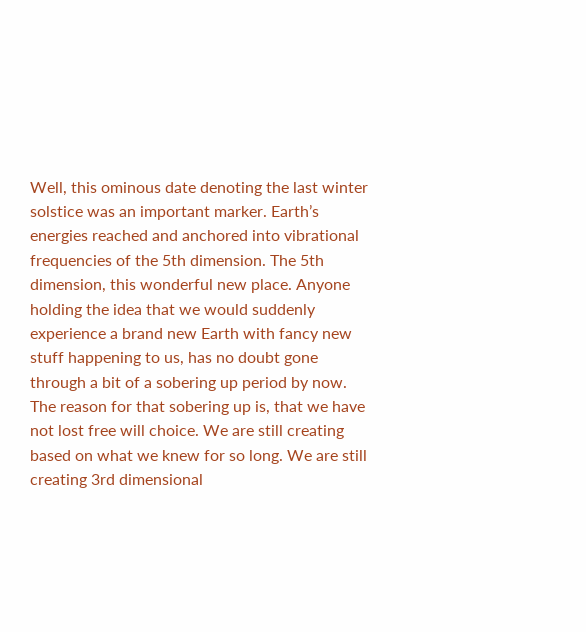Well, this ominous date denoting the last winter solstice was an important marker. Earth’s energies reached and anchored into vibrational frequencies of the 5th dimension. The 5th dimension, this wonderful new place. Anyone holding the idea that we would suddenly experience a brand new Earth with fancy new stuff happening to us, has no doubt gone through a bit of a sobering up period by now. The reason for that sobering up is, that we have not lost free will choice. We are still creating based on what we knew for so long. We are still creating 3rd dimensional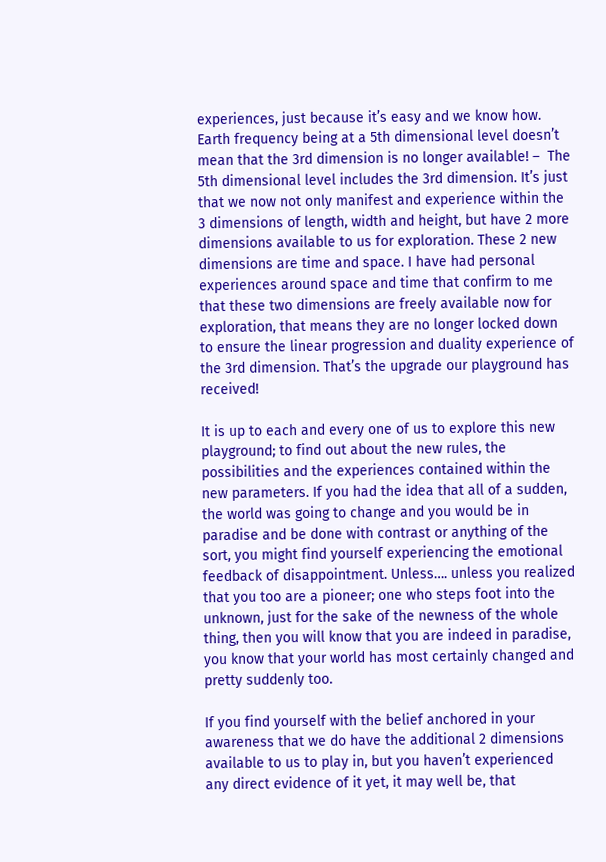experiences, just because it’s easy and we know how. Earth frequency being at a 5th dimensional level doesn’t mean that the 3rd dimension is no longer available! –  The 5th dimensional level includes the 3rd dimension. It’s just that we now not only manifest and experience within the 3 dimensions of length, width and height, but have 2 more dimensions available to us for exploration. These 2 new dimensions are time and space. I have had personal experiences around space and time that confirm to me that these two dimensions are freely available now for exploration, that means they are no longer locked down to ensure the linear progression and duality experience of the 3rd dimension. That’s the upgrade our playground has received!

It is up to each and every one of us to explore this new playground; to find out about the new rules, the possibilities and the experiences contained within the new parameters. If you had the idea that all of a sudden, the world was going to change and you would be in paradise and be done with contrast or anything of the sort, you might find yourself experiencing the emotional feedback of disappointment. Unless…. unless you realized that you too are a pioneer; one who steps foot into the unknown, just for the sake of the newness of the whole thing, then you will know that you are indeed in paradise, you know that your world has most certainly changed and pretty suddenly too.

If you find yourself with the belief anchored in your awareness that we do have the additional 2 dimensions available to us to play in, but you haven’t experienced any direct evidence of it yet, it may well be, that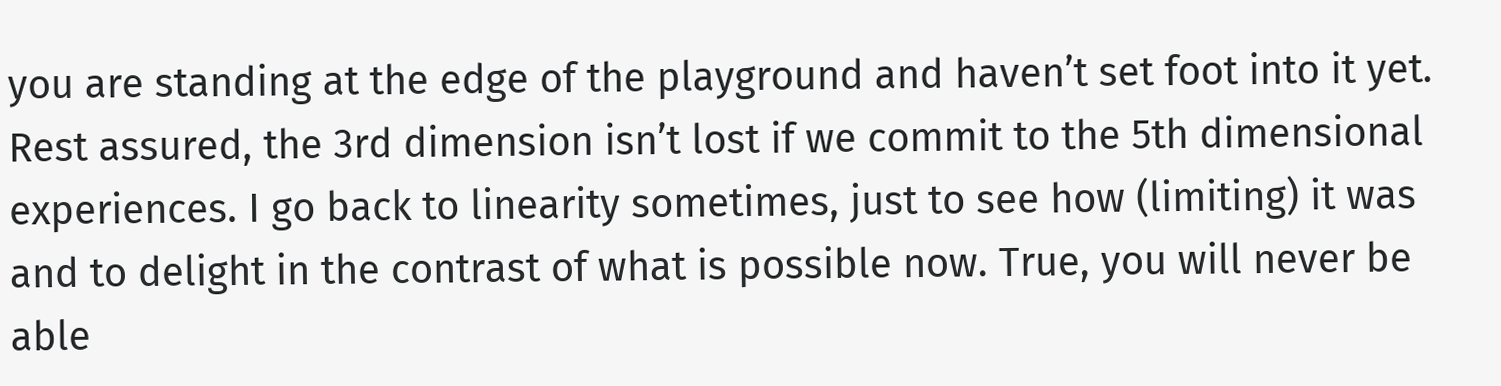you are standing at the edge of the playground and haven’t set foot into it yet. Rest assured, the 3rd dimension isn’t lost if we commit to the 5th dimensional experiences. I go back to linearity sometimes, just to see how (limiting) it was and to delight in the contrast of what is possible now. True, you will never be able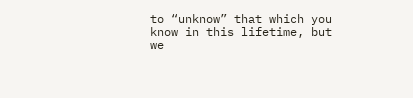to “unknow” that which you know in this lifetime, but we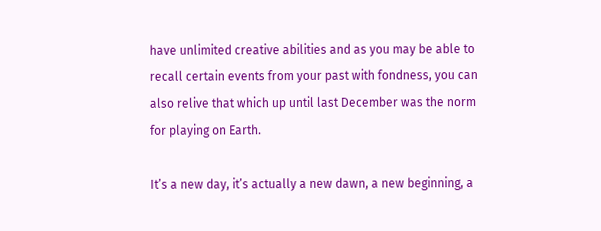have unlimited creative abilities and as you may be able to recall certain events from your past with fondness, you can also relive that which up until last December was the norm for playing on Earth.

It’s a new day, it’s actually a new dawn, a new beginning, a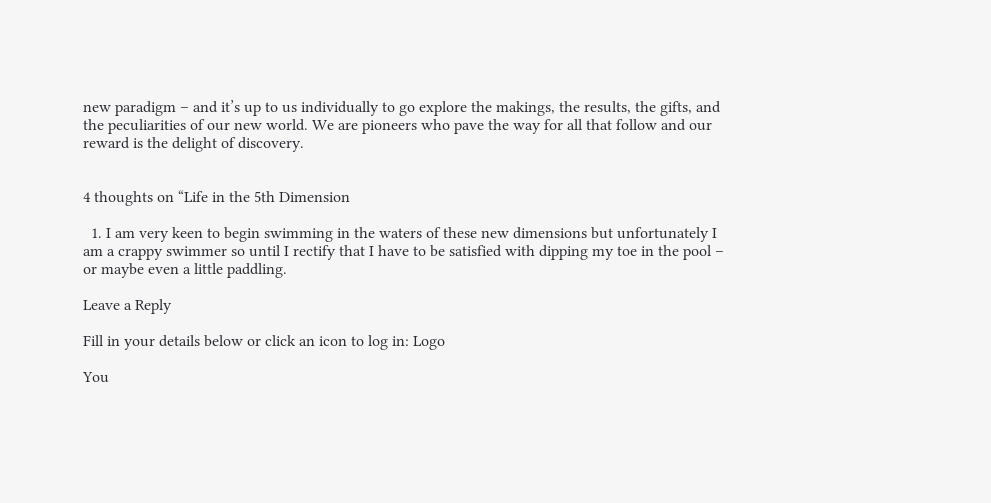new paradigm – and it’s up to us individually to go explore the makings, the results, the gifts, and the peculiarities of our new world. We are pioneers who pave the way for all that follow and our reward is the delight of discovery.


4 thoughts on “Life in the 5th Dimension

  1. I am very keen to begin swimming in the waters of these new dimensions but unfortunately I am a crappy swimmer so until I rectify that I have to be satisfied with dipping my toe in the pool – or maybe even a little paddling.

Leave a Reply

Fill in your details below or click an icon to log in: Logo

You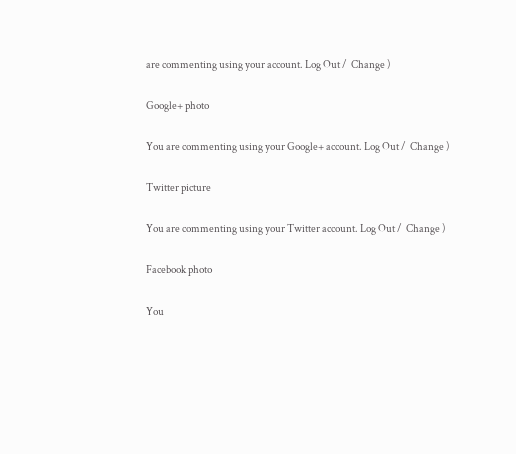are commenting using your account. Log Out /  Change )

Google+ photo

You are commenting using your Google+ account. Log Out /  Change )

Twitter picture

You are commenting using your Twitter account. Log Out /  Change )

Facebook photo

You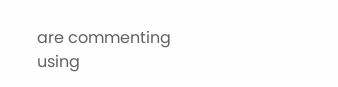are commenting using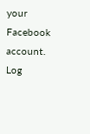your Facebook account. Log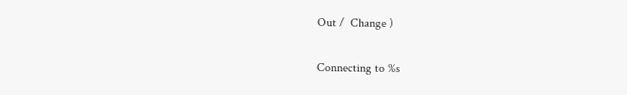Out /  Change )


Connecting to %s